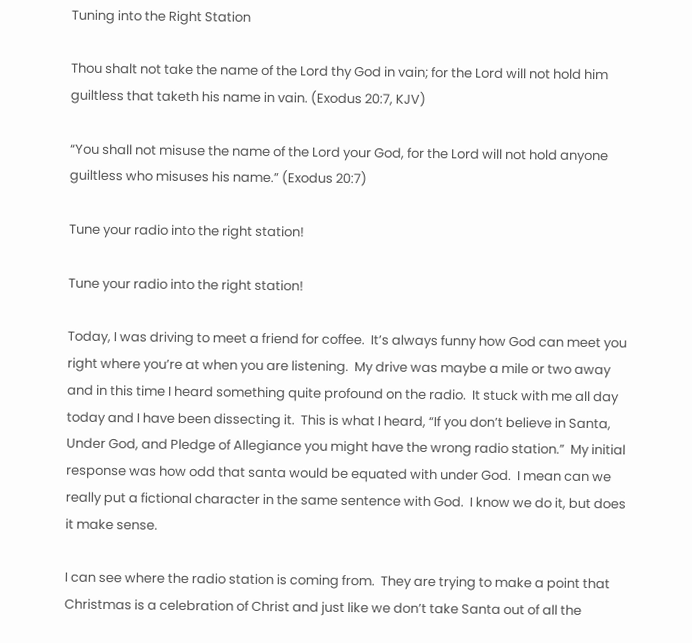Tuning into the Right Station

Thou shalt not take the name of the Lord thy God in vain; for the Lord will not hold him guiltless that taketh his name in vain. (Exodus 20:7, KJV)

“You shall not misuse the name of the Lord your God, for the Lord will not hold anyone guiltless who misuses his name.” (Exodus 20:7)

Tune your radio into the right station!

Tune your radio into the right station!

Today, I was driving to meet a friend for coffee.  It’s always funny how God can meet you right where you’re at when you are listening.  My drive was maybe a mile or two away and in this time I heard something quite profound on the radio.  It stuck with me all day today and I have been dissecting it.  This is what I heard, “If you don’t believe in Santa, Under God, and Pledge of Allegiance you might have the wrong radio station.”  My initial response was how odd that santa would be equated with under God.  I mean can we really put a fictional character in the same sentence with God.  I know we do it, but does it make sense.

I can see where the radio station is coming from.  They are trying to make a point that Christmas is a celebration of Christ and just like we don’t take Santa out of all the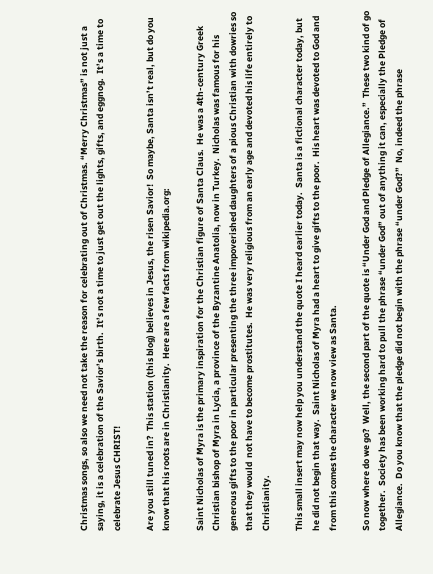Christmas songs, so also we need not take the reason for celebrating out of Christmas. “Merry Christmas” is not just a saying, it is a celebration of the Savior’s birth.  It’s not a time to just get out the lights, gifts, and eggnog.  It’s a time to celebrate Jesus CHRIST!

Are you still tuned in?  This station (this blog) believes in Jesus, the risen Savior!  So maybe, Santa isn’t real, but do you know that his roots are in Christianity.  Here are a few facts from wikipedia.org:

Saint Nicholas of Myra is the primary inspiration for the Christian figure of Santa Claus.  He was a 4th-century Greek Christian bishop of Myra in Lycia, a province of the Byzantine Anatolia, now in Turkey.  Nicholas was famous for his generous gifts to the poor in particular presenting the three impoverished daughters of a pious Christian with dowries so that they would  not have to become prostitutes.  He was very religious from an early age and devoted his life entirely to Christianity.

This small insert may now help you understand the quote I heard earlier today.  Santa is a fictional character today, but he did not begin that way.  Saint Nicholas of Myra had a heart to give gifts to the poor.  His heart was devoted to God and from this comes the character we now view as Santa.

So now where do we go?  Well, the second part of the quote is “Under God and Pledge of Allegiance.”  These two kind of go together.  Society has been working hard to pull the phrase “under God” out of anything it can, especially the Pledge of Allegiance.  Do you know that the pledge did not begin with the phrase “under God?”  No, indeed the phrase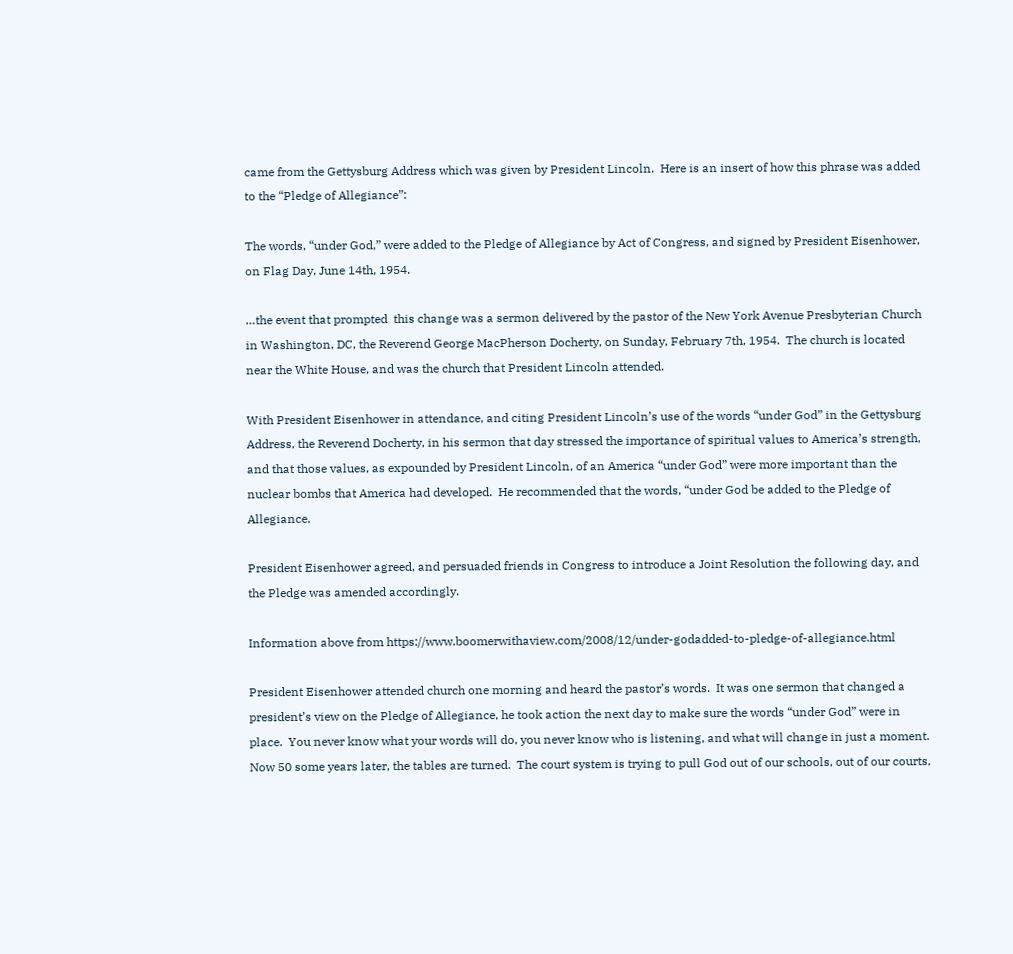came from the Gettysburg Address which was given by President Lincoln.  Here is an insert of how this phrase was added to the “Pledge of Allegiance”:

The words, “under God,” were added to the Pledge of Allegiance by Act of Congress, and signed by President Eisenhower, on Flag Day, June 14th, 1954.

…the event that prompted  this change was a sermon delivered by the pastor of the New York Avenue Presbyterian Church in Washington, DC, the Reverend George MacPherson Docherty, on Sunday, February 7th, 1954.  The church is located near the White House, and was the church that President Lincoln attended.

With President Eisenhower in attendance, and citing President Lincoln’s use of the words “under God” in the Gettysburg Address, the Reverend Docherty, in his sermon that day stressed the importance of spiritual values to America’s strength, and that those values, as expounded by President Lincoln, of an America “under God” were more important than the nuclear bombs that America had developed.  He recommended that the words, “under God be added to the Pledge of Allegiance.

President Eisenhower agreed, and persuaded friends in Congress to introduce a Joint Resolution the following day, and the Pledge was amended accordingly.

Information above from https://www.boomerwithaview.com/2008/12/under-godadded-to-pledge-of-allegiance.html

President Eisenhower attended church one morning and heard the pastor’s words.  It was one sermon that changed a president’s view on the Pledge of Allegiance, he took action the next day to make sure the words “under God” were in place.  You never know what your words will do, you never know who is listening, and what will change in just a moment.  Now 50 some years later, the tables are turned.  The court system is trying to pull God out of our schools, out of our courts,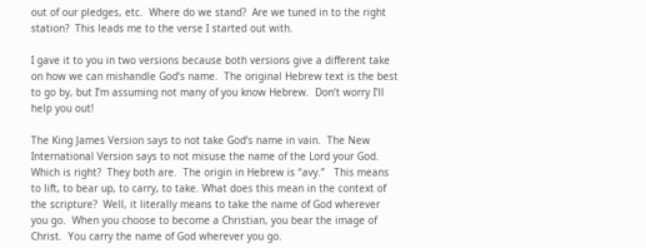out of our pledges, etc.  Where do we stand?  Are we tuned in to the right station?  This leads me to the verse I started out with.

I gave it to you in two versions because both versions give a different take on how we can mishandle God’s name.  The original Hebrew text is the best to go by, but I’m assuming not many of you know Hebrew.  Don’t worry I’ll help you out!

The King James Version says to not take God’s name in vain.  The New International Version says to not misuse the name of the Lord your God.  Which is right?  They both are.  The origin in Hebrew is “avy.”   This means to lift, to bear up, to carry, to take. What does this mean in the context of the scripture?  Well, it literally means to take the name of God wherever you go.  When you choose to become a Christian, you bear the image of Christ.  You carry the name of God wherever you go.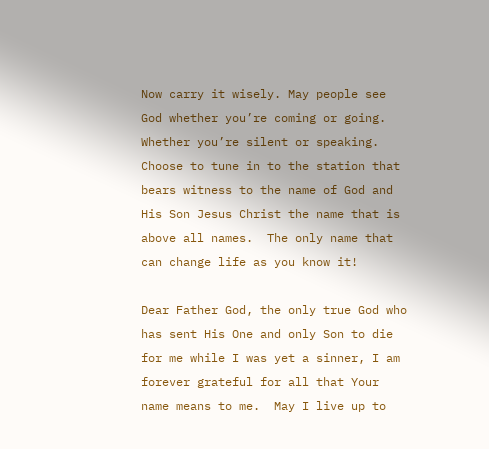Now carry it wisely. May people see God whether you’re coming or going.  Whether you’re silent or speaking.  Choose to tune in to the station that bears witness to the name of God and His Son Jesus Christ the name that is above all names.  The only name that can change life as you know it!

Dear Father God, the only true God who has sent His One and only Son to die for me while I was yet a sinner, I am forever grateful for all that Your name means to me.  May I live up to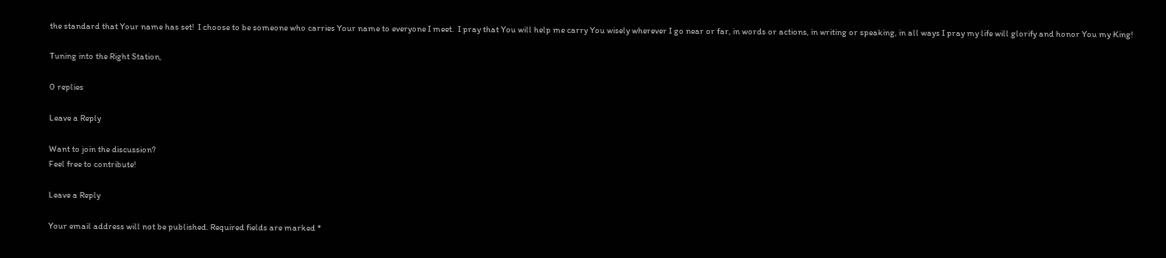the standard that Your name has set!  I choose to be someone who carries Your name to everyone I meet.  I pray that You will help me carry You wisely wherever I go near or far, in words or actions, in writing or speaking, in all ways I pray my life will glorify and honor You my King!

Tuning into the Right Station,

0 replies

Leave a Reply

Want to join the discussion?
Feel free to contribute!

Leave a Reply

Your email address will not be published. Required fields are marked *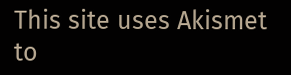This site uses Akismet to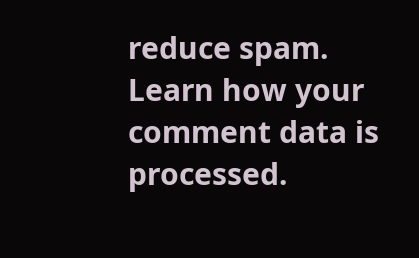reduce spam. Learn how your comment data is processed.